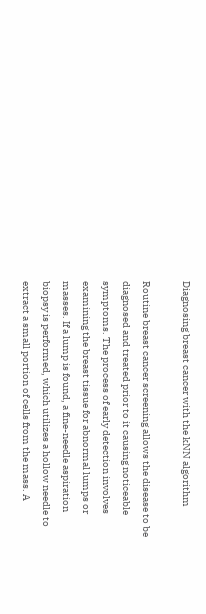Diagnosing breast cancer with the kNN algorithm

Routine breast cancer screening allows the disease to be diagnosed and treated prior to it causing noticeable symptoms. The process of early detection involves examining the breast tissue for abnormal lumps or masses. If a lump is found, a fine-needle aspiration biopsy is performed, which utilizes a hollow needle to extract a small portion of cells from the mass. A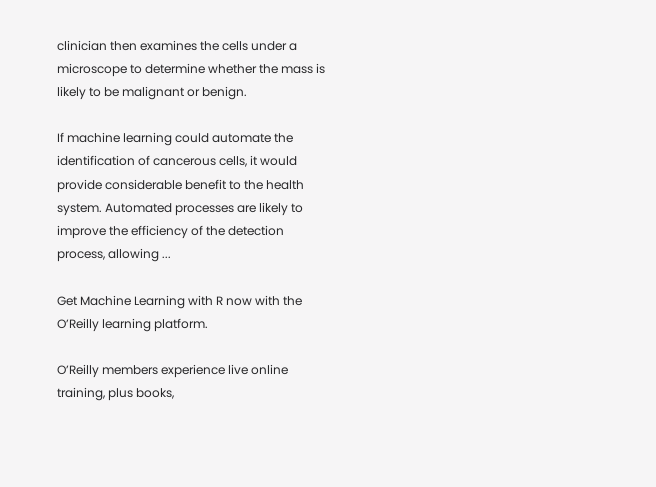clinician then examines the cells under a microscope to determine whether the mass is likely to be malignant or benign.

If machine learning could automate the identification of cancerous cells, it would provide considerable benefit to the health system. Automated processes are likely to improve the efficiency of the detection process, allowing ...

Get Machine Learning with R now with the O’Reilly learning platform.

O’Reilly members experience live online training, plus books,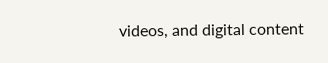videos, and digital content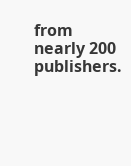from nearly 200 publishers.